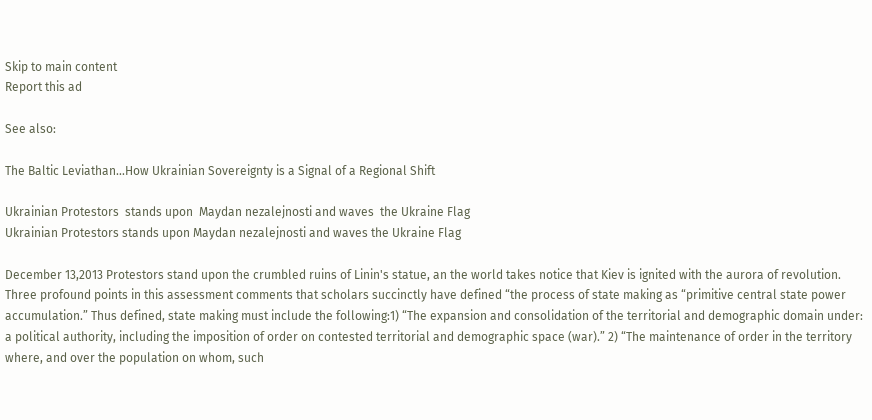Skip to main content
Report this ad

See also:

The Baltic Leviathan...How Ukrainian Sovereignty is a Signal of a Regional Shift

Ukrainian Protestors  stands upon  Maydan nezalejnosti and waves  the Ukraine Flag
Ukrainian Protestors stands upon Maydan nezalejnosti and waves the Ukraine Flag

December 13,2013 Protestors stand upon the crumbled ruins of Linin's statue, an the world takes notice that Kiev is ignited with the aurora of revolution. Three profound points in this assessment comments that scholars succinctly have defined “the process of state making as “primitive central state power accumulation.” Thus defined, state making must include the following:1) “The expansion and consolidation of the territorial and demographic domain under: a political authority, including the imposition of order on contested territorial and demographic space (war).” 2) “The maintenance of order in the territory where, and over the population on whom, such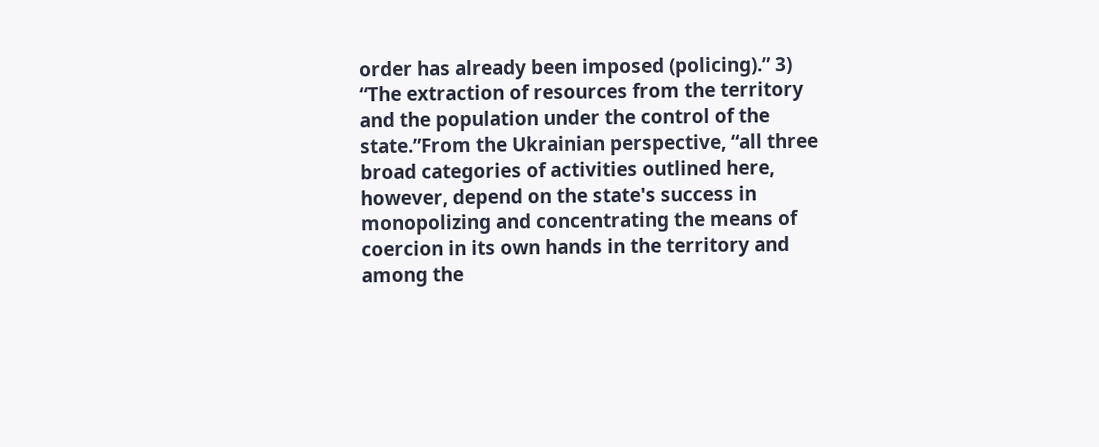order has already been imposed (policing).” 3) “The extraction of resources from the territory and the population under the control of the state.”From the Ukrainian perspective, “all three broad categories of activities outlined here, however, depend on the state's success in monopolizing and concentrating the means of coercion in its own hands in the territory and among the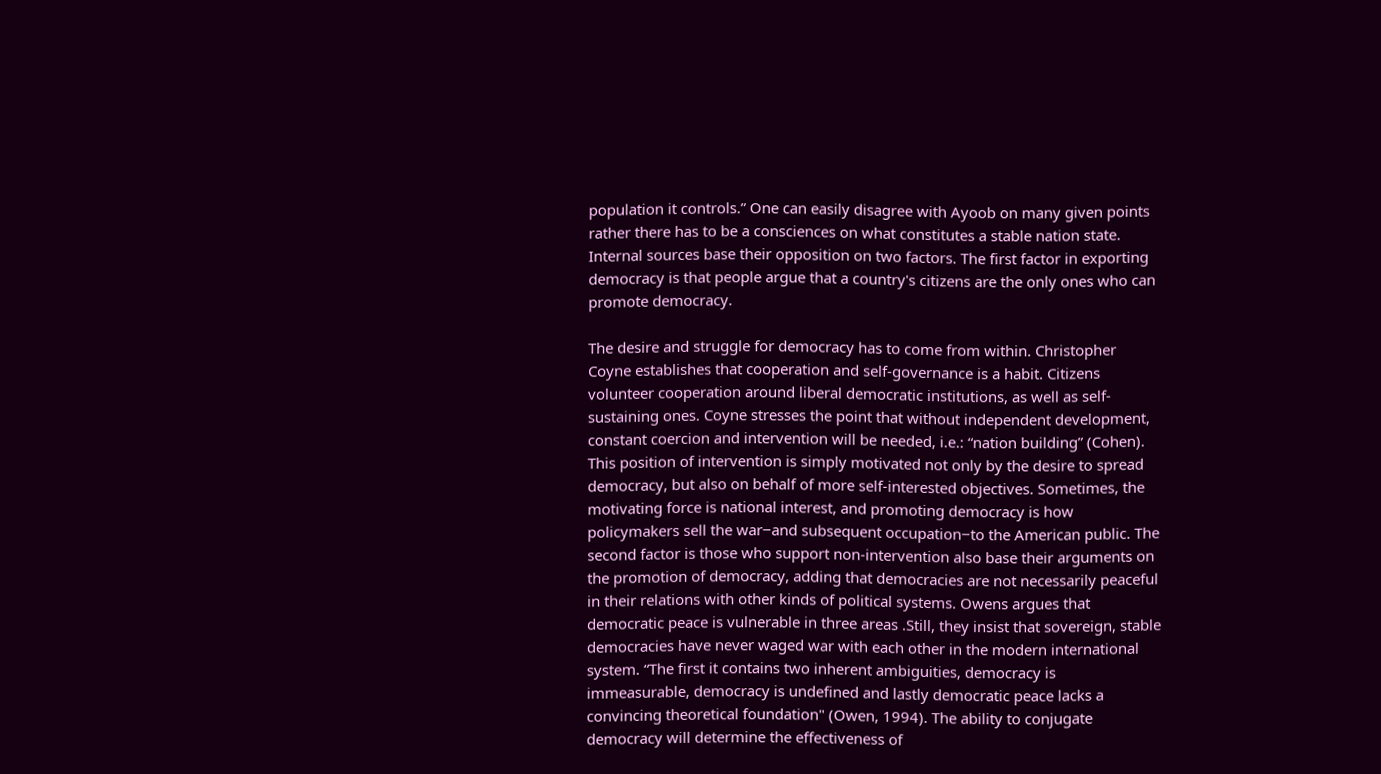population it controls.” One can easily disagree with Ayoob on many given points rather there has to be a consciences on what constitutes a stable nation state. Internal sources base their opposition on two factors. The first factor in exporting democracy is that people argue that a country's citizens are the only ones who can promote democracy.

The desire and struggle for democracy has to come from within. Christopher Coyne establishes that cooperation and self-governance is a habit. Citizens volunteer cooperation around liberal democratic institutions, as well as self-sustaining ones. Coyne stresses the point that without independent development, constant coercion and intervention will be needed, i.e.: “nation building” (Cohen). This position of intervention is simply motivated not only by the desire to spread democracy, but also on behalf of more self-interested objectives. Sometimes, the motivating force is national interest, and promoting democracy is how policymakers sell the war‒and subsequent occupation‒to the American public. The second factor is those who support non-intervention also base their arguments on the promotion of democracy, adding that democracies are not necessarily peaceful in their relations with other kinds of political systems. Owens argues that democratic peace is vulnerable in three areas .Still, they insist that sovereign, stable democracies have never waged war with each other in the modern international system. “The first it contains two inherent ambiguities, democracy is immeasurable, democracy is undefined and lastly democratic peace lacks a convincing theoretical foundation" (Owen, 1994). The ability to conjugate democracy will determine the effectiveness of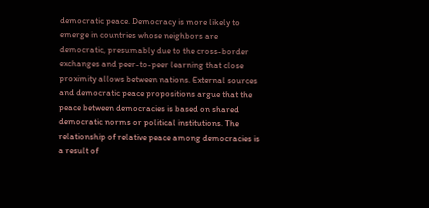democratic peace. Democracy is more likely to emerge in countries whose neighbors are democratic, presumably due to the cross-border exchanges and peer-to-peer learning that close proximity allows between nations. External sources and democratic peace propositions argue that the peace between democracies is based on shared democratic norms or political institutions. The relationship of relative peace among democracies is a result of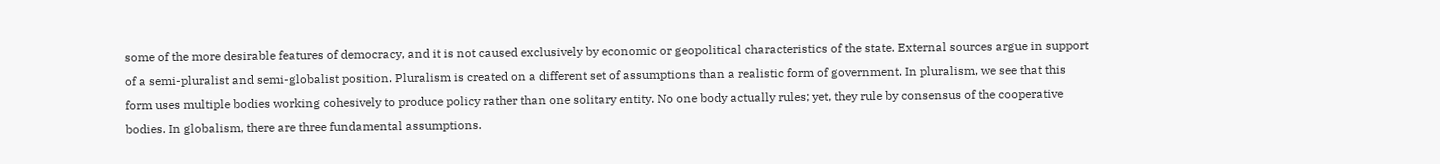some of the more desirable features of democracy, and it is not caused exclusively by economic or geopolitical characteristics of the state. External sources argue in support of a semi-pluralist and semi-globalist position. Pluralism is created on a different set of assumptions than a realistic form of government. In pluralism, we see that this form uses multiple bodies working cohesively to produce policy rather than one solitary entity. No one body actually rules; yet, they rule by consensus of the cooperative bodies. In globalism, there are three fundamental assumptions.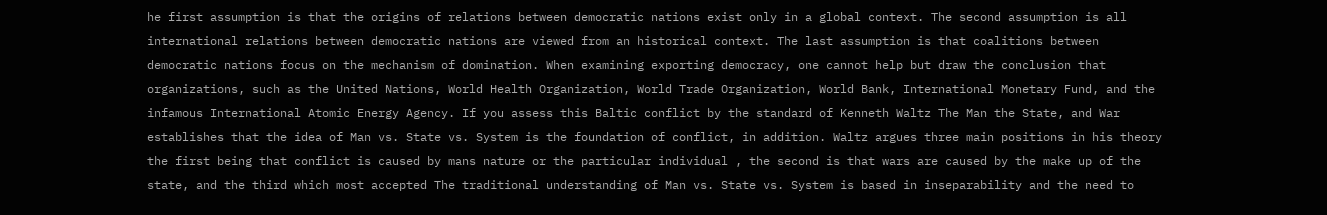he first assumption is that the origins of relations between democratic nations exist only in a global context. The second assumption is all international relations between democratic nations are viewed from an historical context. The last assumption is that coalitions between democratic nations focus on the mechanism of domination. When examining exporting democracy, one cannot help but draw the conclusion that organizations, such as the United Nations, World Health Organization, World Trade Organization, World Bank, International Monetary Fund, and the infamous International Atomic Energy Agency. If you assess this Baltic conflict by the standard of Kenneth Waltz The Man the State, and War establishes that the idea of Man vs. State vs. System is the foundation of conflict, in addition. Waltz argues three main positions in his theory the first being that conflict is caused by mans nature or the particular individual , the second is that wars are caused by the make up of the state, and the third which most accepted The traditional understanding of Man vs. State vs. System is based in inseparability and the need to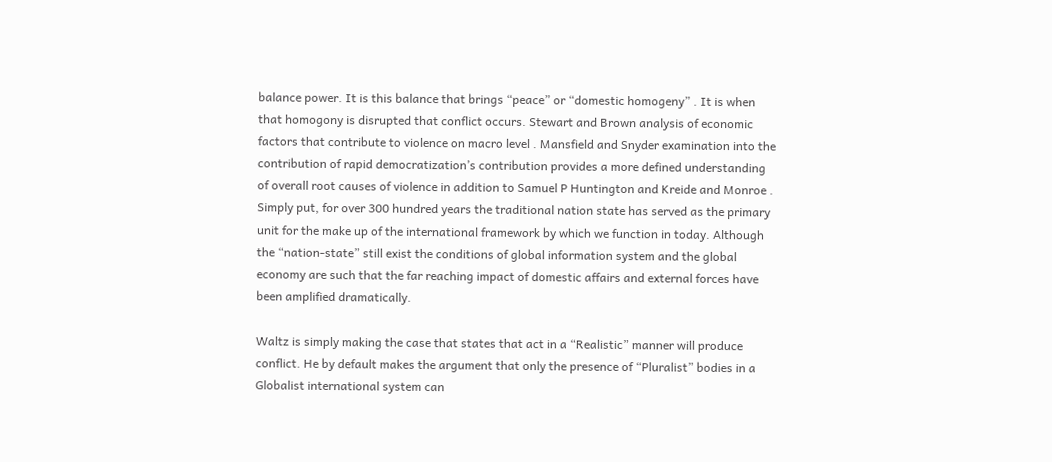balance power. It is this balance that brings “peace” or “domestic homogeny” . It is when that homogony is disrupted that conflict occurs. Stewart and Brown analysis of economic factors that contribute to violence on macro level . Mansfield and Snyder examination into the contribution of rapid democratization’s contribution provides a more defined understanding of overall root causes of violence in addition to Samuel P Huntington and Kreide and Monroe . Simply put, for over 300 hundred years the traditional nation state has served as the primary unit for the make up of the international framework by which we function in today. Although the “nation-state” still exist the conditions of global information system and the global economy are such that the far reaching impact of domestic affairs and external forces have been amplified dramatically.

Waltz is simply making the case that states that act in a “Realistic” manner will produce conflict. He by default makes the argument that only the presence of “Pluralist” bodies in a Globalist international system can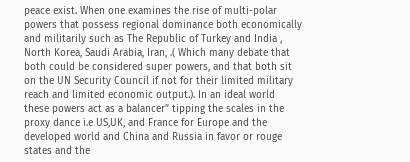peace exist. When one examines the rise of multi-polar powers that possess regional dominance both economically and militarily such as The Republic of Turkey and India , North Korea, Saudi Arabia, Iran, .( Which many debate that both could be considered super powers, and that both sit on the UN Security Council if not for their limited military reach and limited economic output.). In an ideal world these powers act as a balancer” tipping the scales in the proxy dance i.e US,UK, and France for Europe and the developed world and China and Russia in favor or rouge states and the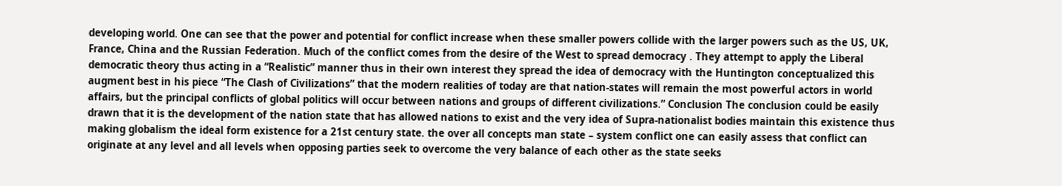developing world. One can see that the power and potential for conflict increase when these smaller powers collide with the larger powers such as the US, UK, France, China and the Russian Federation. Much of the conflict comes from the desire of the West to spread democracy . They attempt to apply the Liberal democratic theory thus acting in a “Realistic” manner thus in their own interest they spread the idea of democracy with the Huntington conceptualized this augment best in his piece “The Clash of Civilizations” that the modern realities of today are that nation-states will remain the most powerful actors in world affairs, but the principal conflicts of global politics will occur between nations and groups of different civilizations.” Conclusion The conclusion could be easily drawn that it is the development of the nation state that has allowed nations to exist and the very idea of Supra-nationalist bodies maintain this existence thus making globalism the ideal form existence for a 21st century state. the over all concepts man state – system conflict one can easily assess that conflict can originate at any level and all levels when opposing parties seek to overcome the very balance of each other as the state seeks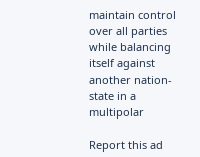maintain control over all parties while balancing itself against another nation-state in a multipolar

Report this ad